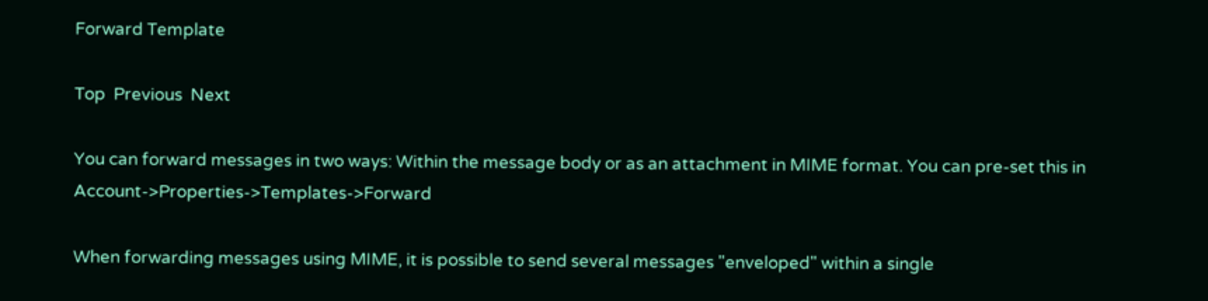Forward Template

Top  Previous  Next

You can forward messages in two ways: Within the message body or as an attachment in MIME format. You can pre-set this in Account->Properties->Templates->Forward

When forwarding messages using MIME, it is possible to send several messages "enveloped" within a single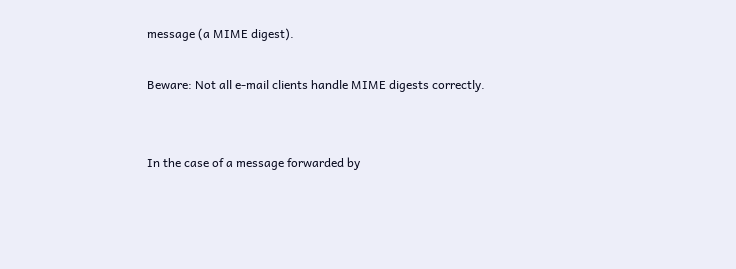message (a MIME digest).

Beware: Not all e-mail clients handle MIME digests correctly.


In the case of a message forwarded by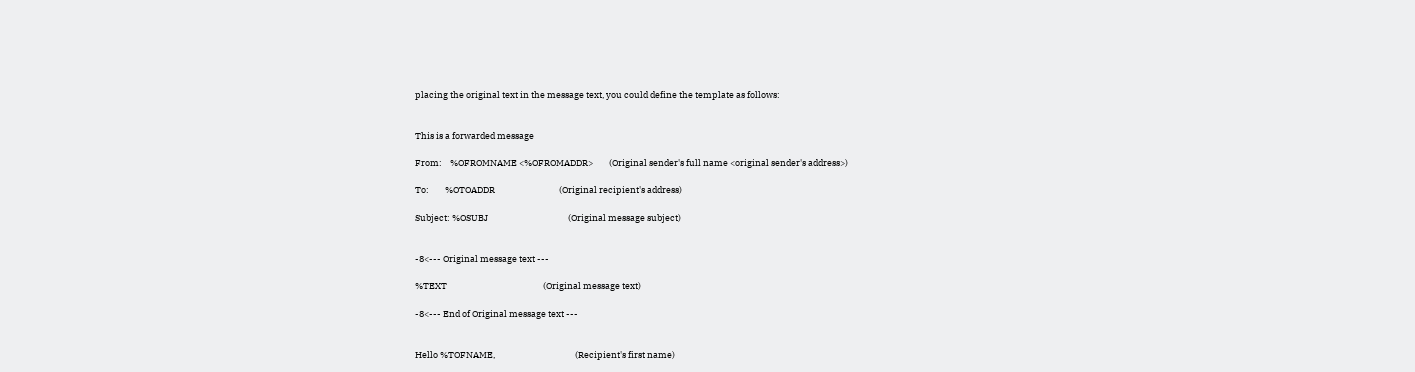placing the original text in the message text, you could define the template as follows:


This is a forwarded message

From:    %OFROMNAME <%OFROMADDR>        (Original sender's full name <original sender's address>)

To:        %OTOADDR                                (Original recipient's address)

Subject: %OSUBJ                                        (Original message subject)


-8<--- Original message text ---

%TEXT                                                (Original message text)

-8<--- End of Original message text ---


Hello %TOFNAME,                                        (Recipient's first name)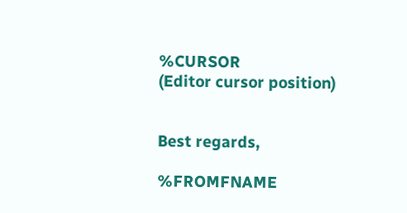%CURSOR                                                (Editor cursor position)


Best regards,

%FROMFNAME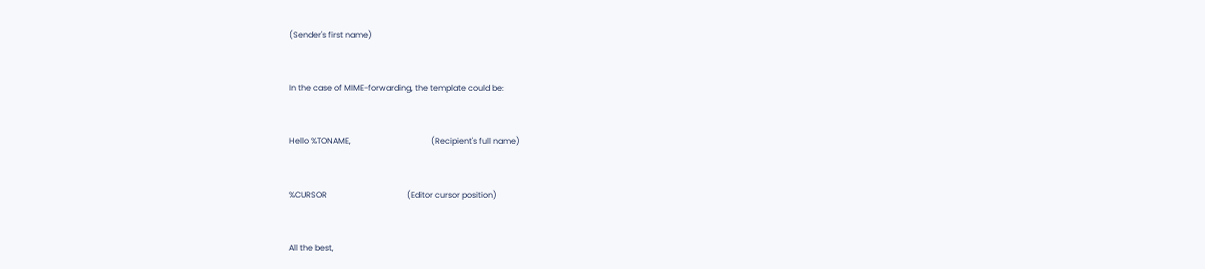(Sender's first name)


In the case of MIME-forwarding, the template could be:


Hello %TONAME,                                        (Recipient's full name)


%CURSOR                                        (Editor cursor position)


All the best,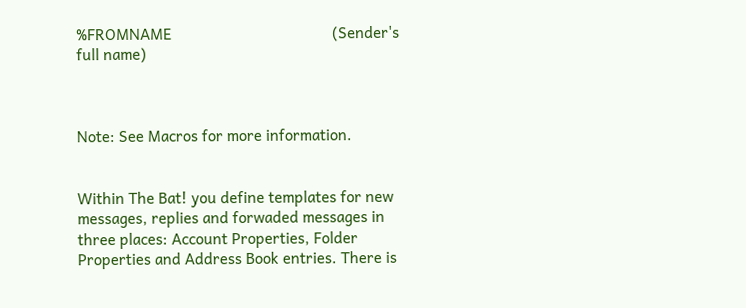%FROMNAME                                        (Sender's full name)



Note: See Macros for more information.


Within The Bat! you define templates for new messages, replies and forwaded messages in three places: Account Properties, Folder Properties and Address Book entries. There is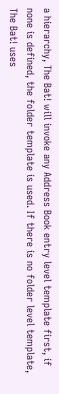a hierarchy, The Bat! will invoke any Address Book entry level template first, if none is defined, the folder template is used. If there is no folder level template, The Bat! uses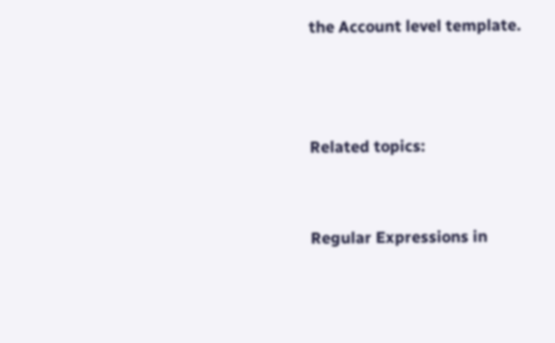the Account level template.



Related topics:


Regular Expressions in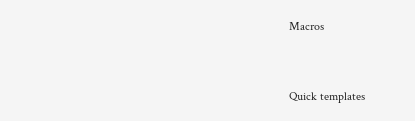Macros


Quick templates